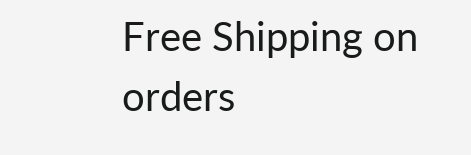Free Shipping on orders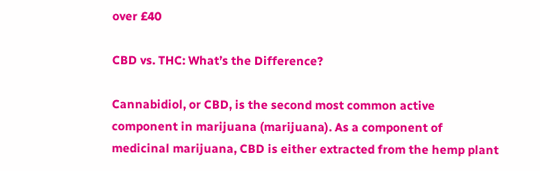over £40

CBD vs. THC: What’s the Difference?

Cannabidiol, or CBD, is the second most common active component in marijuana (marijuana). As a component of medicinal marijuana, CBD is either extracted from the hemp plant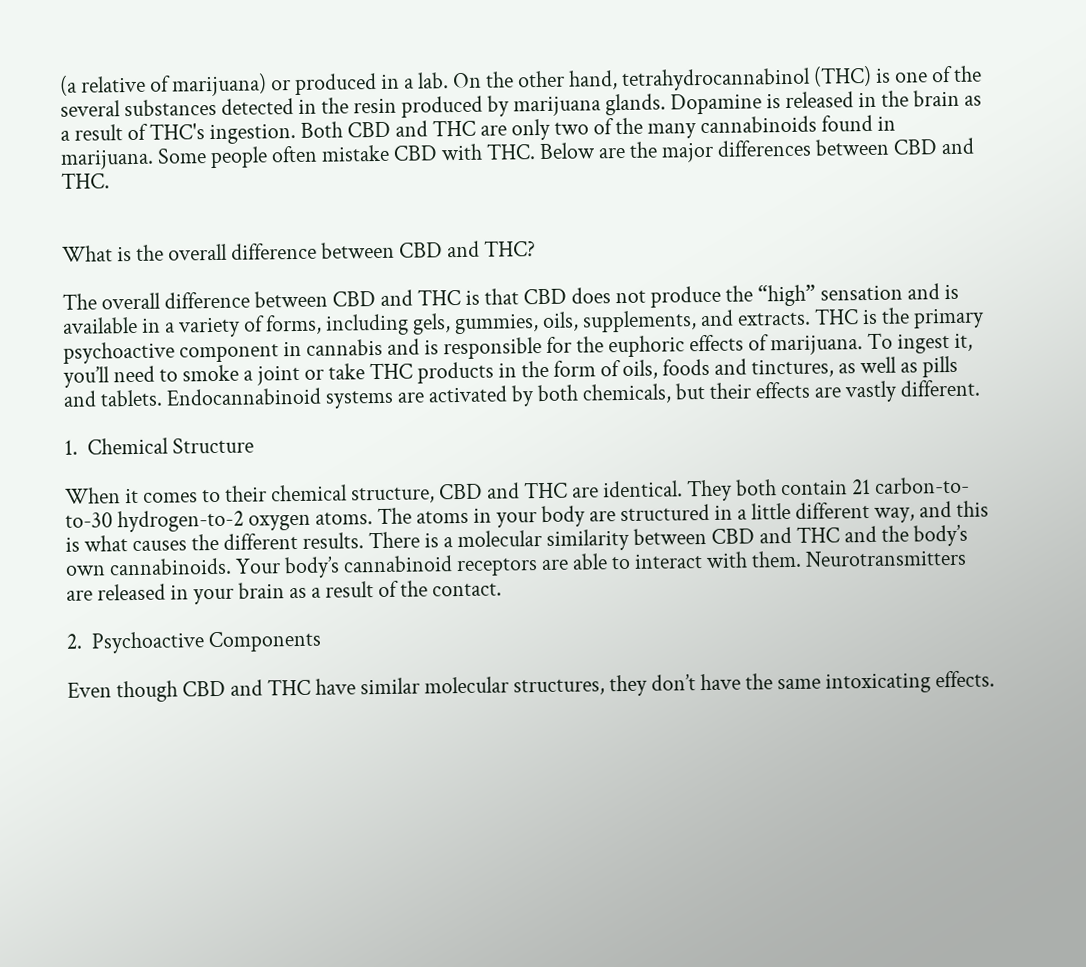(a relative of marijuana) or produced in a lab. On the other hand, tetrahydrocannabinol (THC) is one of the several substances detected in the resin produced by marijuana glands. Dopamine is released in the brain as a result of THC's ingestion. Both CBD and THC are only two of the many cannabinoids found in marijuana. Some people often mistake CBD with THC. Below are the major differences between CBD and THC.


What is the overall difference between CBD and THC?

The overall difference between CBD and THC is that CBD does not produce the “high” sensation and is available in a variety of forms, including gels, gummies, oils, supplements, and extracts. THC is the primary psychoactive component in cannabis and is responsible for the euphoric effects of marijuana. To ingest it, you’ll need to smoke a joint or take THC products in the form of oils, foods and tinctures, as well as pills and tablets. Endocannabinoid systems are activated by both chemicals, but their effects are vastly different.

1.  Chemical Structure

When it comes to their chemical structure, CBD and THC are identical. They both contain 21 carbon-to-to-30 hydrogen-to-2 oxygen atoms. The atoms in your body are structured in a little different way, and this is what causes the different results. There is a molecular similarity between CBD and THC and the body’s own cannabinoids. Your body’s cannabinoid receptors are able to interact with them. Neurotransmitters are released in your brain as a result of the contact.

2.  Psychoactive Components

Even though CBD and THC have similar molecular structures, they don’t have the same intoxicating effects.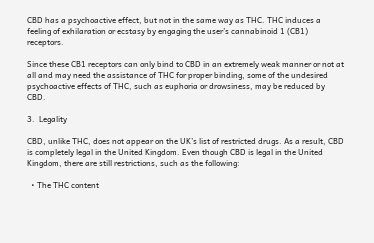CBD has a psychoactive effect, but not in the same way as THC. THC induces a feeling of exhilaration or ecstasy by engaging the user’s cannabinoid 1 (CB1) receptors.

Since these CB1 receptors can only bind to CBD in an extremely weak manner or not at all and may need the assistance of THC for proper binding, some of the undesired psychoactive effects of THC, such as euphoria or drowsiness, may be reduced by CBD.

3.  Legality

CBD, unlike THC, does not appear on the UK’s list of restricted drugs. As a result, CBD is completely legal in the United Kingdom. Even though CBD is legal in the United Kingdom, there are still restrictions, such as the following:

  • The THC content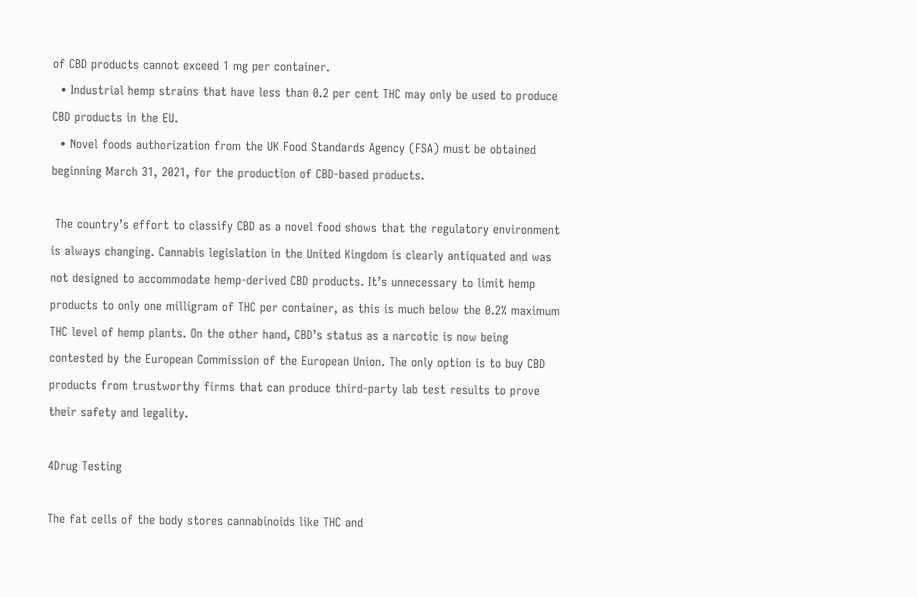of CBD products cannot exceed 1 mg per container.
  • Industrial hemp strains that have less than 0.2 per cent THC may only be used to produce CBD products in the EU.
  • Novel foods authorization from the UK Food Standards Agency (FSA) must be obtained beginning March 31, 2021, for the production of CBD-based products.

 The country’s effort to classify CBD as a novel food shows that the regulatory environment is always changing. Cannabis legislation in the United Kingdom is clearly antiquated and was not designed to accommodate hemp-derived CBD products. It’s unnecessary to limit hemp products to only one milligram of THC per container, as this is much below the 0.2% maximum THC level of hemp plants. On the other hand, CBD’s status as a narcotic is now being contested by the European Commission of the European Union. The only option is to buy CBD products from trustworthy firms that can produce third-party lab test results to prove their safety and legality.

4Drug Testing

The fat cells of the body stores cannabinoids like THC and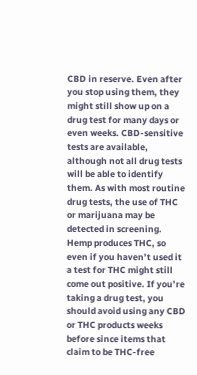CBD in reserve. Even after you stop using them, they might still show up on a drug test for many days or even weeks. CBD-sensitive tests are available, although not all drug tests will be able to identify them. As with most routine drug tests, the use of THC or marijuana may be detected in screening. Hemp produces THC, so even if you haven’t used it a test for THC might still come out positive. If you’re taking a drug test, you should avoid using any CBD or THC products weeks before since items that claim to be THC-free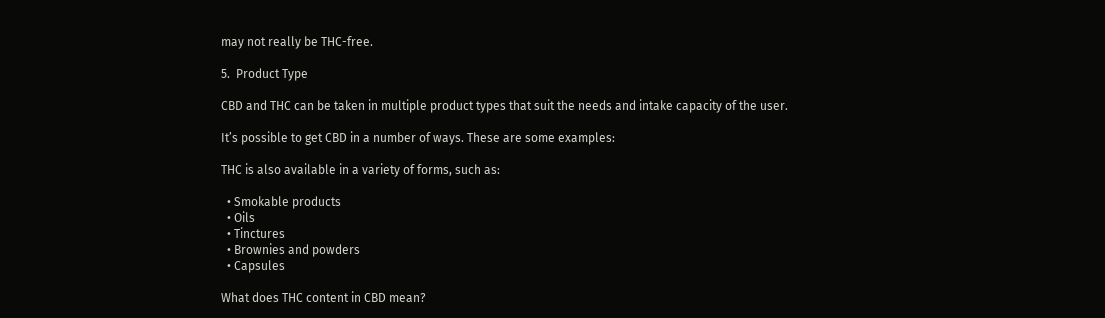may not really be THC-free.

5.  Product Type

CBD and THC can be taken in multiple product types that suit the needs and intake capacity of the user.

It’s possible to get CBD in a number of ways. These are some examples:

THC is also available in a variety of forms, such as:

  • Smokable products
  • Oils
  • Tinctures
  • Brownies and powders
  • Capsules

What does THC content in CBD mean?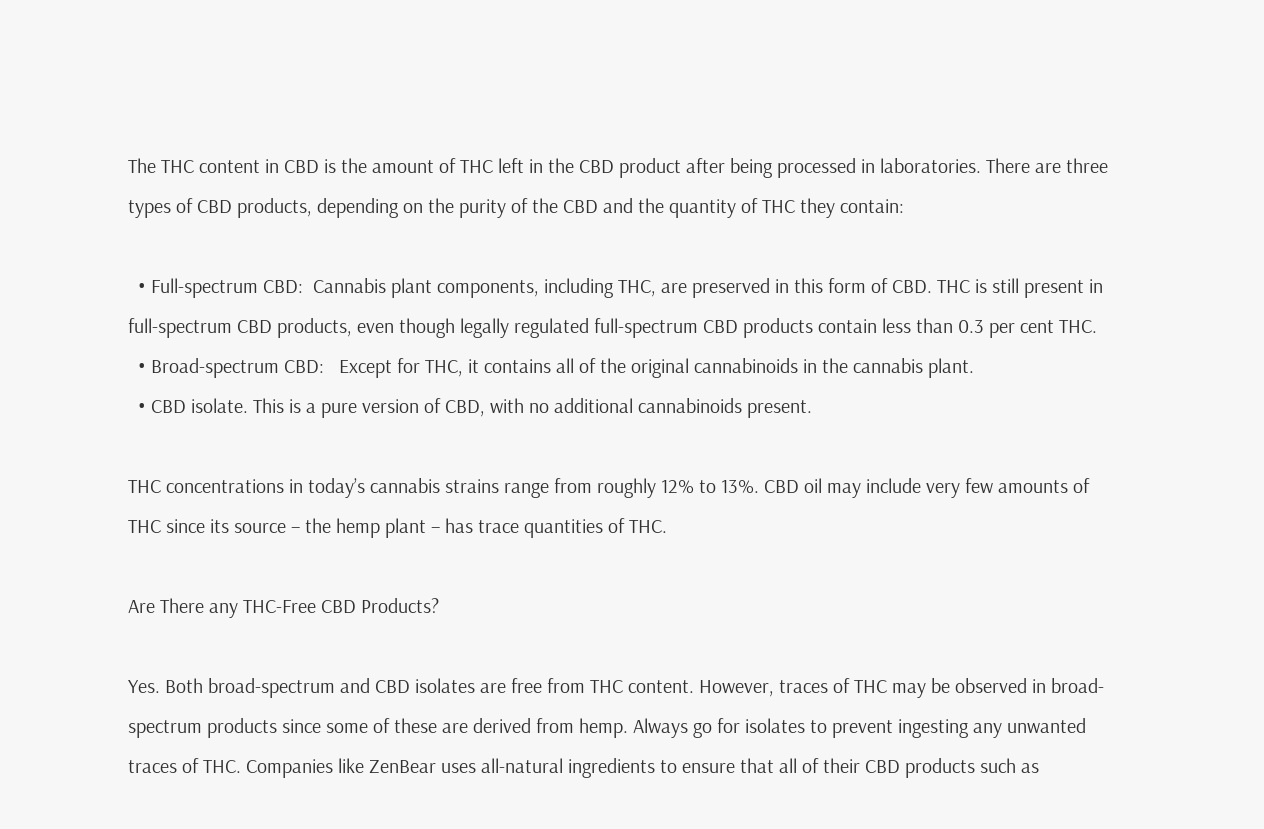The THC content in CBD is the amount of THC left in the CBD product after being processed in laboratories. There are three types of CBD products, depending on the purity of the CBD and the quantity of THC they contain:

  • Full-spectrum CBD:  Cannabis plant components, including THC, are preserved in this form of CBD. THC is still present in full-spectrum CBD products, even though legally regulated full-spectrum CBD products contain less than 0.3 per cent THC.
  • Broad-spectrum CBD:   Except for THC, it contains all of the original cannabinoids in the cannabis plant.
  • CBD isolate. This is a pure version of CBD, with no additional cannabinoids present.

THC concentrations in today’s cannabis strains range from roughly 12% to 13%. CBD oil may include very few amounts of THC since its source – the hemp plant – has trace quantities of THC.

Are There any THC-Free CBD Products?

Yes. Both broad-spectrum and CBD isolates are free from THC content. However, traces of THC may be observed in broad-spectrum products since some of these are derived from hemp. Always go for isolates to prevent ingesting any unwanted traces of THC. Companies like ZenBear uses all-natural ingredients to ensure that all of their CBD products such as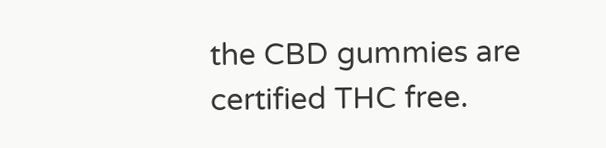the CBD gummies are certified THC free.